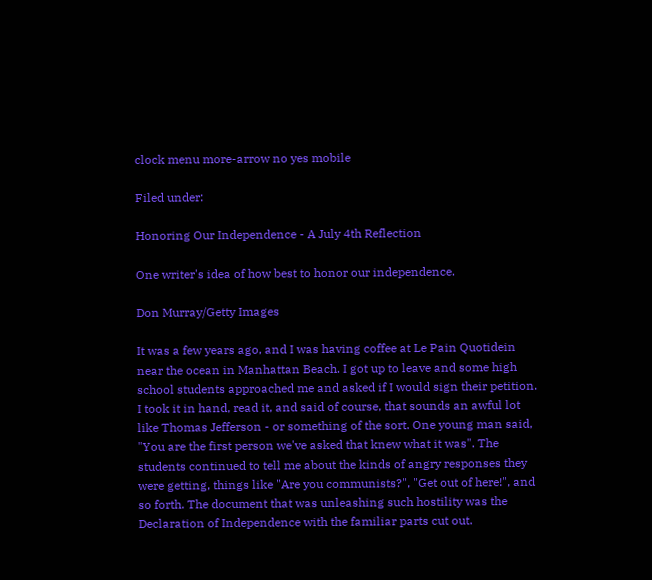clock menu more-arrow no yes mobile

Filed under:

Honoring Our Independence - A July 4th Reflection

One writer's idea of how best to honor our independence.

Don Murray/Getty Images

It was a few years ago, and I was having coffee at Le Pain Quotidein near the ocean in Manhattan Beach. I got up to leave and some high school students approached me and asked if I would sign their petition. I took it in hand, read it, and said of course, that sounds an awful lot like Thomas Jefferson - or something of the sort. One young man said, "You are the first person we've asked that knew what it was". The students continued to tell me about the kinds of angry responses they were getting, things like "Are you communists?", "Get out of here!", and so forth. The document that was unleashing such hostility was the Declaration of Independence with the familiar parts cut out.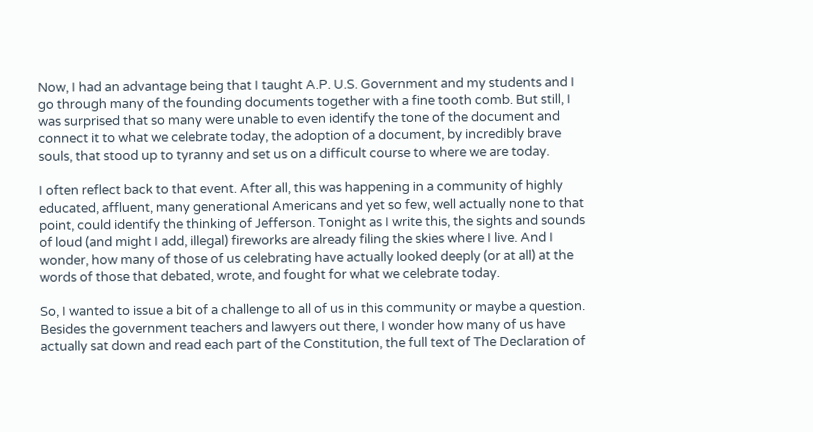Now, I had an advantage being that I taught A.P. U.S. Government and my students and I go through many of the founding documents together with a fine tooth comb. But still, I was surprised that so many were unable to even identify the tone of the document and connect it to what we celebrate today, the adoption of a document, by incredibly brave souls, that stood up to tyranny and set us on a difficult course to where we are today.

I often reflect back to that event. After all, this was happening in a community of highly educated, affluent, many generational Americans and yet so few, well actually none to that point, could identify the thinking of Jefferson. Tonight as I write this, the sights and sounds of loud (and might I add, illegal) fireworks are already filing the skies where I live. And I wonder, how many of those of us celebrating have actually looked deeply (or at all) at the words of those that debated, wrote, and fought for what we celebrate today.

So, I wanted to issue a bit of a challenge to all of us in this community or maybe a question. Besides the government teachers and lawyers out there, I wonder how many of us have actually sat down and read each part of the Constitution, the full text of The Declaration of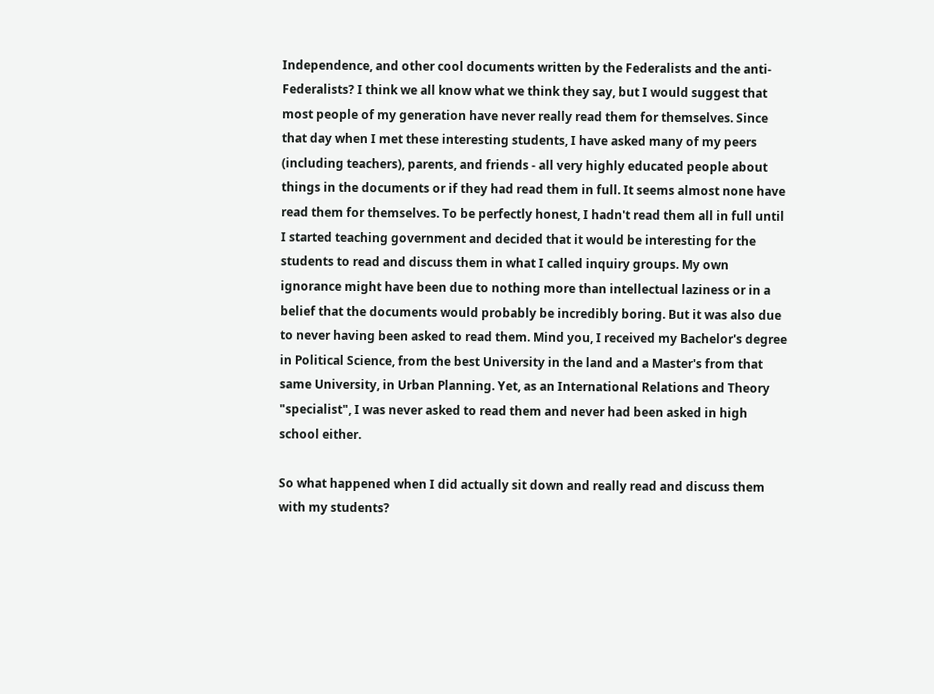Independence, and other cool documents written by the Federalists and the anti-Federalists? I think we all know what we think they say, but I would suggest that most people of my generation have never really read them for themselves. Since that day when I met these interesting students, I have asked many of my peers (including teachers), parents, and friends - all very highly educated people about things in the documents or if they had read them in full. It seems almost none have read them for themselves. To be perfectly honest, I hadn't read them all in full until I started teaching government and decided that it would be interesting for the students to read and discuss them in what I called inquiry groups. My own ignorance might have been due to nothing more than intellectual laziness or in a belief that the documents would probably be incredibly boring. But it was also due to never having been asked to read them. Mind you, I received my Bachelor's degree in Political Science, from the best University in the land and a Master's from that same University, in Urban Planning. Yet, as an International Relations and Theory "specialist", I was never asked to read them and never had been asked in high school either.

So what happened when I did actually sit down and really read and discuss them with my students?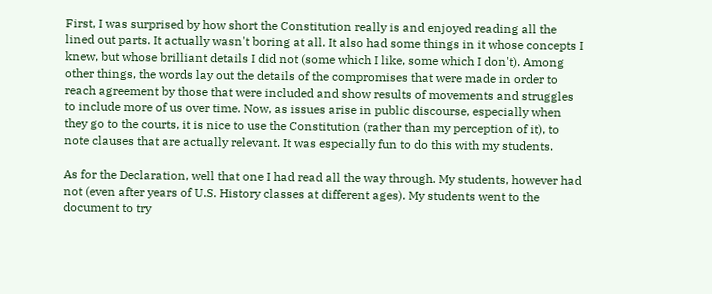First, I was surprised by how short the Constitution really is and enjoyed reading all the lined out parts. It actually wasn't boring at all. It also had some things in it whose concepts I knew, but whose brilliant details I did not (some which I like, some which I don't). Among other things, the words lay out the details of the compromises that were made in order to reach agreement by those that were included and show results of movements and struggles to include more of us over time. Now, as issues arise in public discourse, especially when they go to the courts, it is nice to use the Constitution (rather than my perception of it), to note clauses that are actually relevant. It was especially fun to do this with my students.

As for the Declaration, well that one I had read all the way through. My students, however had not (even after years of U.S. History classes at different ages). My students went to the document to try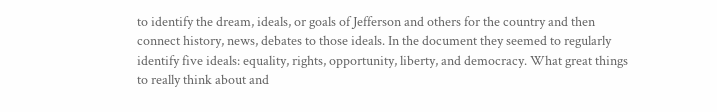to identify the dream, ideals, or goals of Jefferson and others for the country and then connect history, news, debates to those ideals. In the document they seemed to regularly identify five ideals: equality, rights, opportunity, liberty, and democracy. What great things to really think about and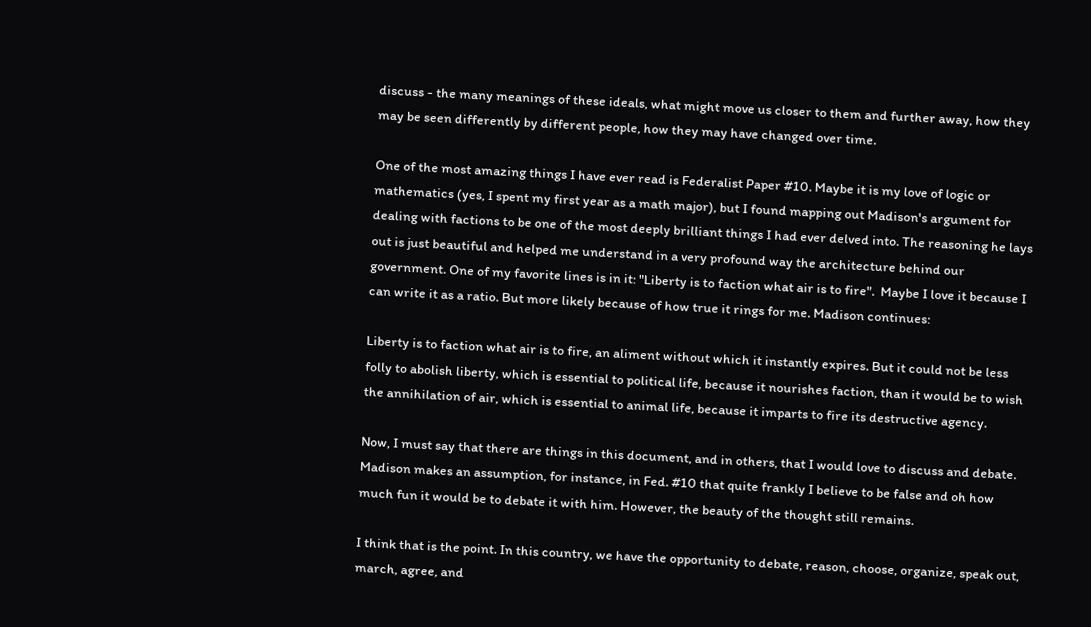discuss - the many meanings of these ideals, what might move us closer to them and further away, how they may be seen differently by different people, how they may have changed over time.

One of the most amazing things I have ever read is Federalist Paper #10. Maybe it is my love of logic or mathematics (yes, I spent my first year as a math major), but I found mapping out Madison's argument for dealing with factions to be one of the most deeply brilliant things I had ever delved into. The reasoning he lays out is just beautiful and helped me understand in a very profound way the architecture behind our government. One of my favorite lines is in it: "Liberty is to faction what air is to fire".  Maybe I love it because I can write it as a ratio. But more likely because of how true it rings for me. Madison continues:

Liberty is to faction what air is to fire, an aliment without which it instantly expires. But it could not be less folly to abolish liberty, which is essential to political life, because it nourishes faction, than it would be to wish the annihilation of air, which is essential to animal life, because it imparts to fire its destructive agency.

Now, I must say that there are things in this document, and in others, that I would love to discuss and debate. Madison makes an assumption, for instance, in Fed. #10 that quite frankly I believe to be false and oh how much fun it would be to debate it with him. However, the beauty of the thought still remains.

I think that is the point. In this country, we have the opportunity to debate, reason, choose, organize, speak out, march, agree, and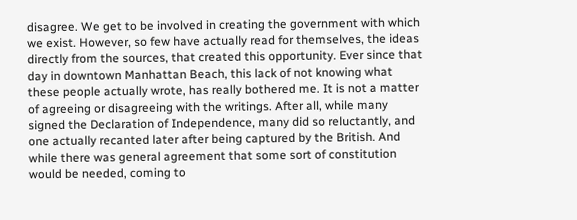disagree. We get to be involved in creating the government with which we exist. However, so few have actually read for themselves, the ideas directly from the sources, that created this opportunity. Ever since that day in downtown Manhattan Beach, this lack of not knowing what these people actually wrote, has really bothered me. It is not a matter of agreeing or disagreeing with the writings. After all, while many signed the Declaration of Independence, many did so reluctantly, and one actually recanted later after being captured by the British. And while there was general agreement that some sort of constitution would be needed, coming to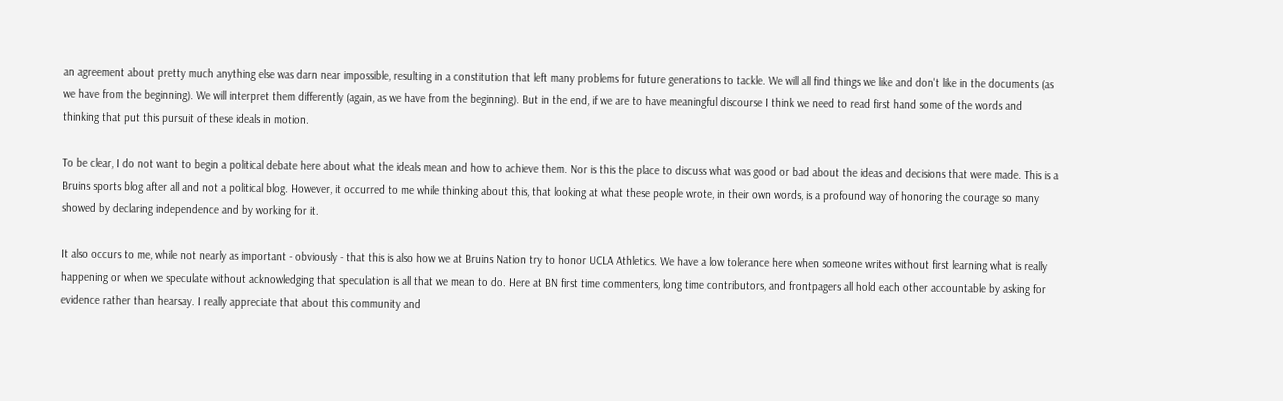an agreement about pretty much anything else was darn near impossible, resulting in a constitution that left many problems for future generations to tackle. We will all find things we like and don't like in the documents (as we have from the beginning). We will interpret them differently (again, as we have from the beginning). But in the end, if we are to have meaningful discourse I think we need to read first hand some of the words and thinking that put this pursuit of these ideals in motion.

To be clear, I do not want to begin a political debate here about what the ideals mean and how to achieve them. Nor is this the place to discuss what was good or bad about the ideas and decisions that were made. This is a Bruins sports blog after all and not a political blog. However, it occurred to me while thinking about this, that looking at what these people wrote, in their own words, is a profound way of honoring the courage so many showed by declaring independence and by working for it.

It also occurs to me, while not nearly as important - obviously - that this is also how we at Bruins Nation try to honor UCLA Athletics. We have a low tolerance here when someone writes without first learning what is really happening or when we speculate without acknowledging that speculation is all that we mean to do. Here at BN first time commenters, long time contributors, and frontpagers all hold each other accountable by asking for evidence rather than hearsay. I really appreciate that about this community and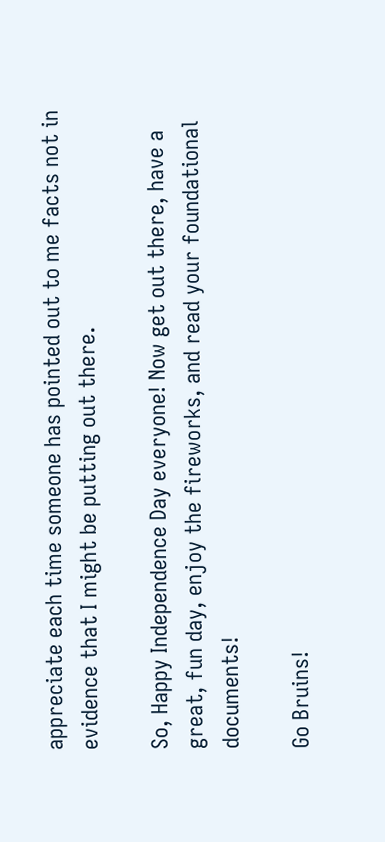appreciate each time someone has pointed out to me facts not in evidence that I might be putting out there.

So, Happy Independence Day everyone! Now get out there, have a great, fun day, enjoy the fireworks, and read your foundational documents!

Go Bruins!